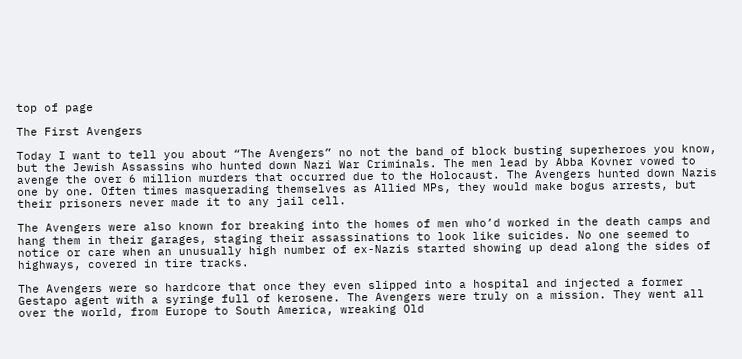top of page

The First Avengers

Today I want to tell you about “The Avengers” no not the band of block busting superheroes you know, but the Jewish Assassins who hunted down Nazi War Criminals. The men lead by Abba Kovner vowed to avenge the over 6 million murders that occurred due to the Holocaust. The Avengers hunted down Nazis one by one. Often times masquerading themselves as Allied MPs, they would make bogus arrests, but their prisoners never made it to any jail cell.

The Avengers were also known for breaking into the homes of men who’d worked in the death camps and hang them in their garages, staging their assassinations to look like suicides. No one seemed to notice or care when an unusually high number of ex-Nazis started showing up dead along the sides of highways, covered in tire tracks.

The Avengers were so hardcore that once they even slipped into a hospital and injected a former Gestapo agent with a syringe full of kerosene. The Avengers were truly on a mission. They went all over the world, from Europe to South America, wreaking Old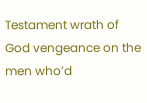Testament wrath of God vengeance on the men who’d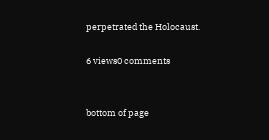perpetrated the Holocaust.

6 views0 comments


bottom of page